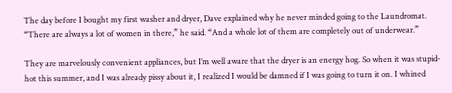The day before I bought my first washer and dryer, Dave explained why he never minded going to the Laundromat. “There are always a lot of women in there,” he said. “And a whole lot of them are completely out of underwear.”

They are marvelously convenient appliances, but I’m well aware that the dryer is an energy hog. So when it was stupid-hot this summer, and I was already pissy about it, I realized I would be damned if I was going to turn it on. I whined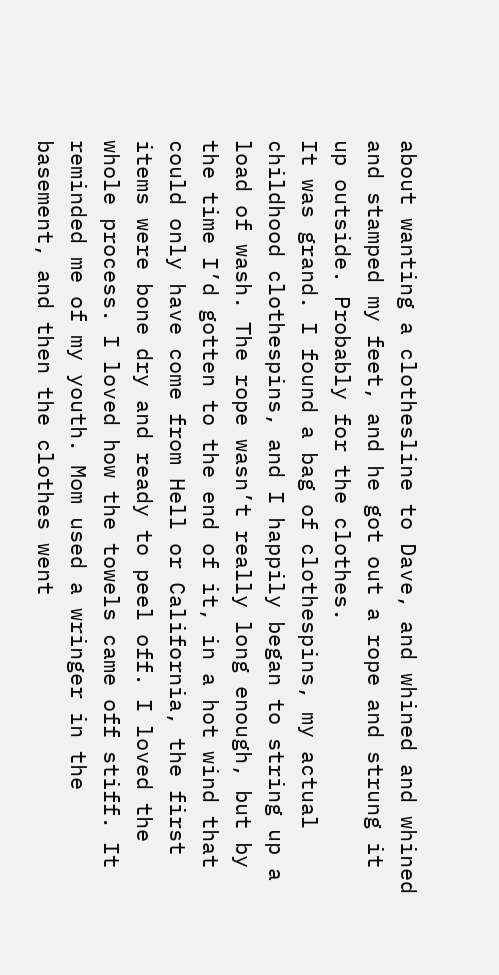about wanting a clothesline to Dave, and whined and whined and stamped my feet, and he got out a rope and strung it up outside. Probably for the clothes.
It was grand. I found a bag of clothespins, my actual childhood clothespins, and I happily began to string up a load of wash. The rope wasn’t really long enough, but by the time I’d gotten to the end of it, in a hot wind that could only have come from Hell or California, the first items were bone dry and ready to peel off. I loved the whole process. I loved how the towels came off stiff. It reminded me of my youth. Mom used a wringer in the basement, and then the clothes went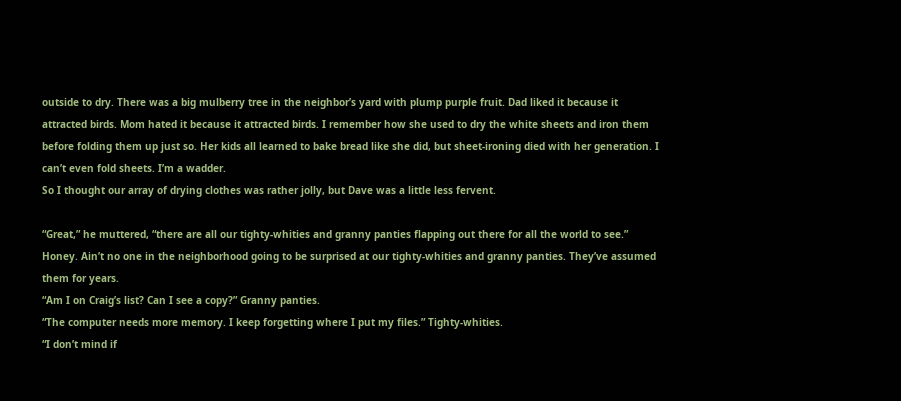outside to dry. There was a big mulberry tree in the neighbor’s yard with plump purple fruit. Dad liked it because it attracted birds. Mom hated it because it attracted birds. I remember how she used to dry the white sheets and iron them before folding them up just so. Her kids all learned to bake bread like she did, but sheet-ironing died with her generation. I can’t even fold sheets. I’m a wadder.
So I thought our array of drying clothes was rather jolly, but Dave was a little less fervent.

“Great,” he muttered, “there are all our tighty-whities and granny panties flapping out there for all the world to see.”
Honey. Ain’t no one in the neighborhood going to be surprised at our tighty-whities and granny panties. They’ve assumed them for years.
“Am I on Craig’s list? Can I see a copy?” Granny panties.
“The computer needs more memory. I keep forgetting where I put my files.” Tighty-whities.
“I don’t mind if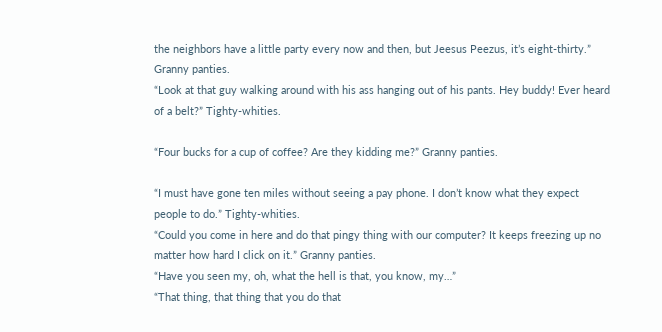the neighbors have a little party every now and then, but Jeesus Peezus, it’s eight-thirty.” Granny panties.
“Look at that guy walking around with his ass hanging out of his pants. Hey buddy! Ever heard of a belt?” Tighty-whities.

“Four bucks for a cup of coffee? Are they kidding me?” Granny panties.

“I must have gone ten miles without seeing a pay phone. I don’t know what they expect people to do.” Tighty-whities.
“Could you come in here and do that pingy thing with our computer? It keeps freezing up no matter how hard I click on it.” Granny panties.
“Have you seen my, oh, what the hell is that, you know, my…”
“That thing, that thing that you do that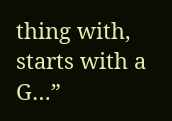thing with, starts with a G…”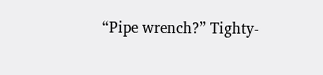“Pipe wrench?” Tighty-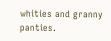whities and granny panties.